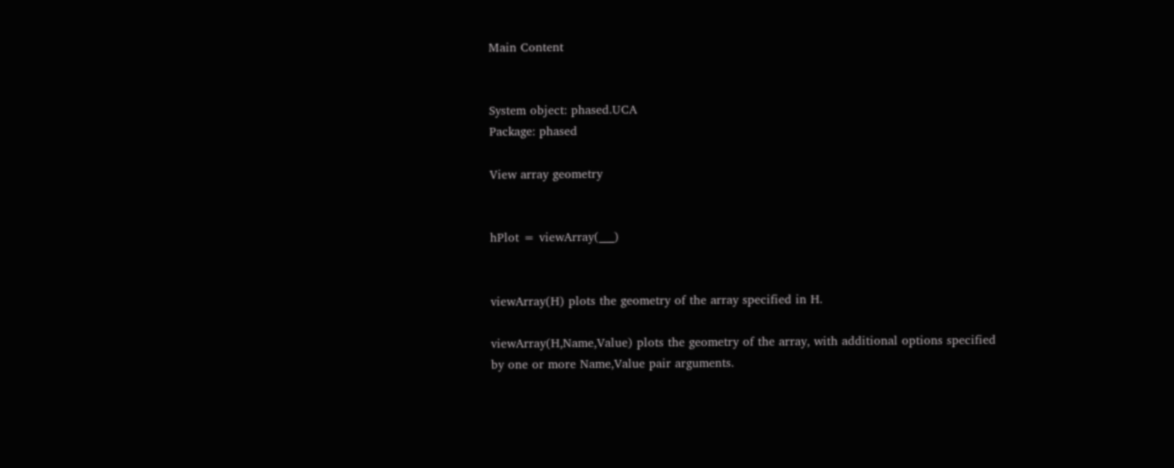Main Content


System object: phased.UCA
Package: phased

View array geometry


hPlot = viewArray(___)


viewArray(H) plots the geometry of the array specified in H.

viewArray(H,Name,Value) plots the geometry of the array, with additional options specified by one or more Name,Value pair arguments.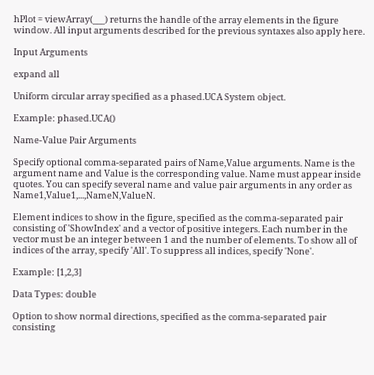hPlot = viewArray(___) returns the handle of the array elements in the figure window. All input arguments described for the previous syntaxes also apply here.

Input Arguments

expand all

Uniform circular array specified as a phased.UCA System object.

Example: phased.UCA()

Name-Value Pair Arguments

Specify optional comma-separated pairs of Name,Value arguments. Name is the argument name and Value is the corresponding value. Name must appear inside quotes. You can specify several name and value pair arguments in any order as Name1,Value1,...,NameN,ValueN.

Element indices to show in the figure, specified as the comma-separated pair consisting of 'ShowIndex' and a vector of positive integers. Each number in the vector must be an integer between 1 and the number of elements. To show all of indices of the array, specify 'All'. To suppress all indices, specify 'None'.

Example: [1,2,3]

Data Types: double

Option to show normal directions, specified as the comma-separated pair consisting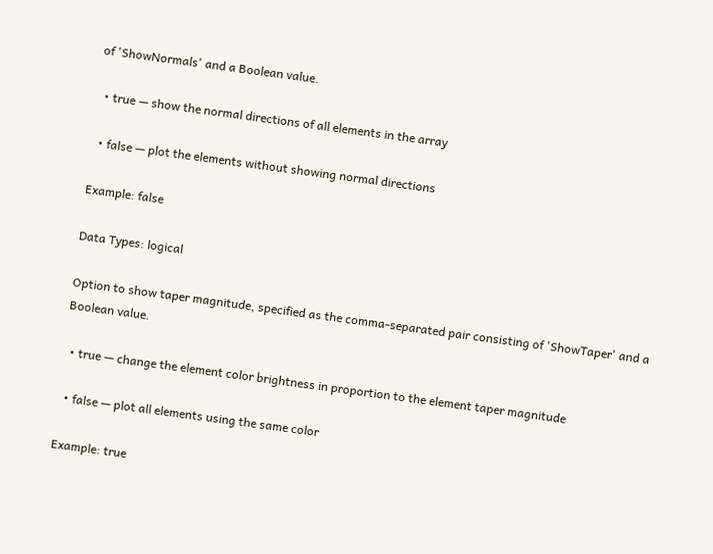of 'ShowNormals' and a Boolean value.

  • true — show the normal directions of all elements in the array

  • false — plot the elements without showing normal directions

Example: false

Data Types: logical

Option to show taper magnitude, specified as the comma-separated pair consisting of 'ShowTaper' and a Boolean value.

  • true — change the element color brightness in proportion to the element taper magnitude

  • false — plot all elements using the same color

Example: true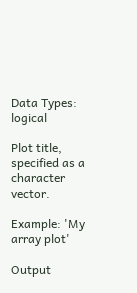Data Types: logical

Plot title, specified as a character vector.

Example: 'My array plot'

Output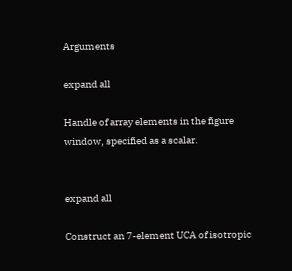Arguments

expand all

Handle of array elements in the figure window, specified as a scalar.


expand all

Construct an 7-element UCA of isotropic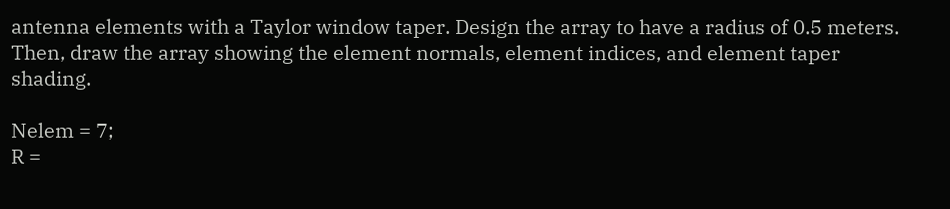antenna elements with a Taylor window taper. Design the array to have a radius of 0.5 meters. Then, draw the array showing the element normals, element indices, and element taper shading.

Nelem = 7;
R =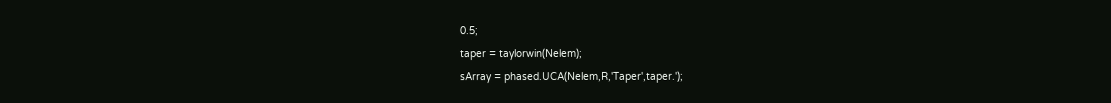0.5;
taper = taylorwin(Nelem);
sArray = phased.UCA(Nelem,R,'Taper',taper.');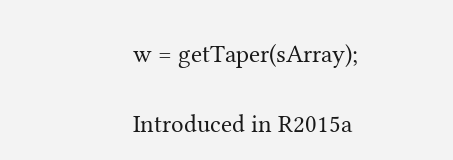w = getTaper(sArray);

Introduced in R2015a